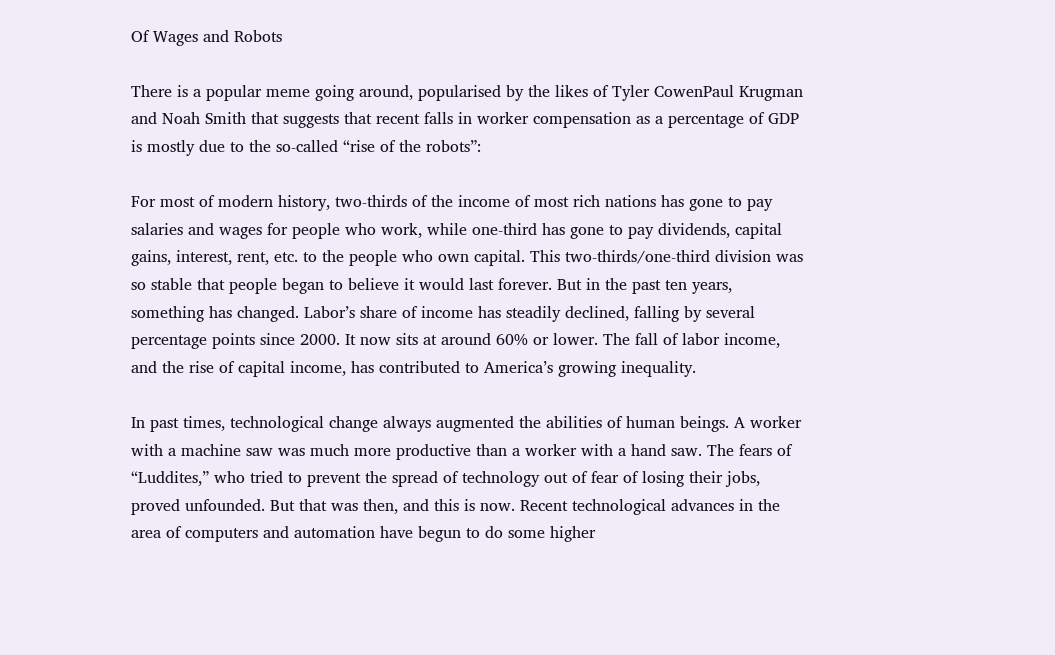Of Wages and Robots

There is a popular meme going around, popularised by the likes of Tyler CowenPaul Krugman and Noah Smith that suggests that recent falls in worker compensation as a percentage of GDP is mostly due to the so-called “rise of the robots”:

For most of modern history, two-thirds of the income of most rich nations has gone to pay salaries and wages for people who work, while one-third has gone to pay dividends, capital gains, interest, rent, etc. to the people who own capital. This two-thirds/one-third division was so stable that people began to believe it would last forever. But in the past ten years, something has changed. Labor’s share of income has steadily declined, falling by several percentage points since 2000. It now sits at around 60% or lower. The fall of labor income, and the rise of capital income, has contributed to America’s growing inequality.

In past times, technological change always augmented the abilities of human beings. A worker with a machine saw was much more productive than a worker with a hand saw. The fears of “Luddites,” who tried to prevent the spread of technology out of fear of losing their jobs, proved unfounded. But that was then, and this is now. Recent technological advances in the area of computers and automation have begun to do some higher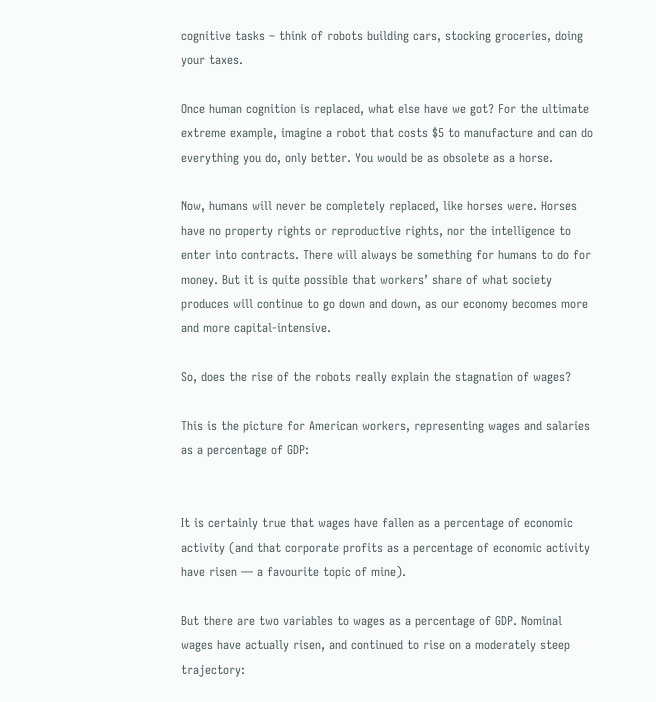cognitive tasks – think of robots building cars, stocking groceries, doing your taxes.

Once human cognition is replaced, what else have we got? For the ultimate extreme example, imagine a robot that costs $5 to manufacture and can do everything you do, only better. You would be as obsolete as a horse.

Now, humans will never be completely replaced, like horses were. Horses have no property rights or reproductive rights, nor the intelligence to enter into contracts. There will always be something for humans to do for money. But it is quite possible that workers’ share of what society produces will continue to go down and down, as our economy becomes more and more capital-intensive.

So, does the rise of the robots really explain the stagnation of wages?

This is the picture for American workers, representing wages and salaries as a percentage of GDP:


It is certainly true that wages have fallen as a percentage of economic activity (and that corporate profits as a percentage of economic activity have risen — a favourite topic of mine).

But there are two variables to wages as a percentage of GDP. Nominal wages have actually risen, and continued to rise on a moderately steep trajectory: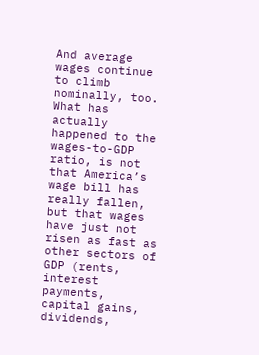And average wages continue to climb nominally, too. What has actually happened to the wages-to-GDP ratio, is not that America’s wage bill has really fallen, but that wages have just not risen as fast as other sectors of GDP (rents, interest payments, capital gains, dividends,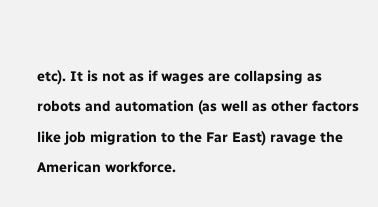etc). It is not as if wages are collapsing as robots and automation (as well as other factors like job migration to the Far East) ravage the American workforce.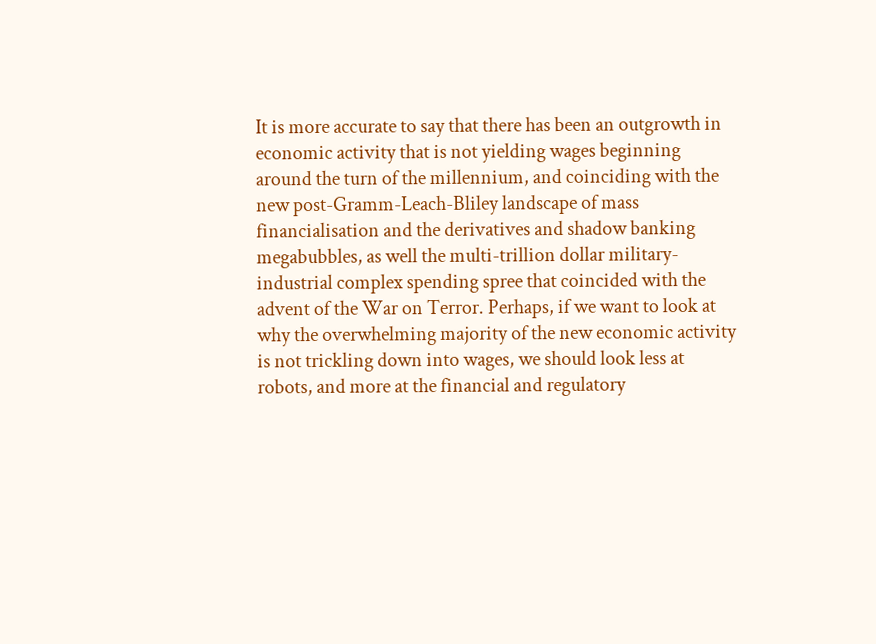It is more accurate to say that there has been an outgrowth in economic activity that is not yielding wages beginning around the turn of the millennium, and coinciding with the new post-Gramm-Leach-Bliley landscape of mass financialisation and the derivatives and shadow banking megabubbles, as well the multi-trillion dollar military-industrial complex spending spree that coincided with the advent of the War on Terror. Perhaps, if we want to look at why the overwhelming majority of the new economic activity is not trickling down into wages, we should look less at robots, and more at the financial and regulatory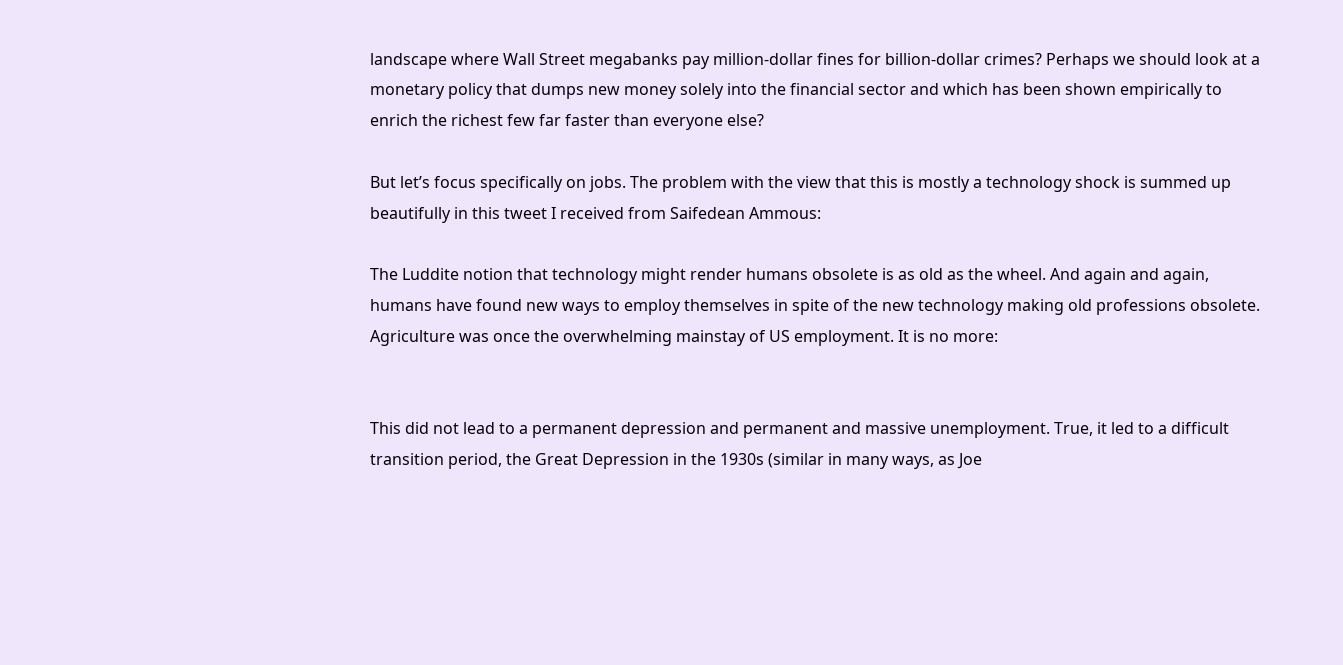landscape where Wall Street megabanks pay million-dollar fines for billion-dollar crimes? Perhaps we should look at a monetary policy that dumps new money solely into the financial sector and which has been shown empirically to enrich the richest few far faster than everyone else?

But let’s focus specifically on jobs. The problem with the view that this is mostly a technology shock is summed up beautifully in this tweet I received from Saifedean Ammous:

The Luddite notion that technology might render humans obsolete is as old as the wheel. And again and again, humans have found new ways to employ themselves in spite of the new technology making old professions obsolete. Agriculture was once the overwhelming mainstay of US employment. It is no more:


This did not lead to a permanent depression and permanent and massive unemployment. True, it led to a difficult transition period, the Great Depression in the 1930s (similar in many ways, as Joe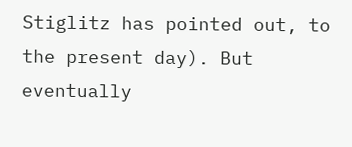Stiglitz has pointed out, to the present day). But eventually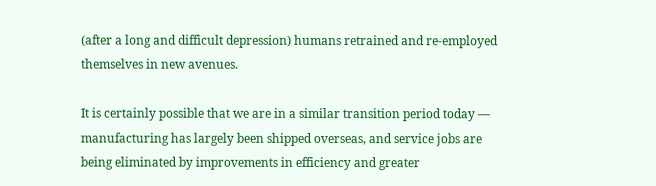(after a long and difficult depression) humans retrained and re-employed themselves in new avenues.

It is certainly possible that we are in a similar transition period today — manufacturing has largely been shipped overseas, and service jobs are being eliminated by improvements in efficiency and greater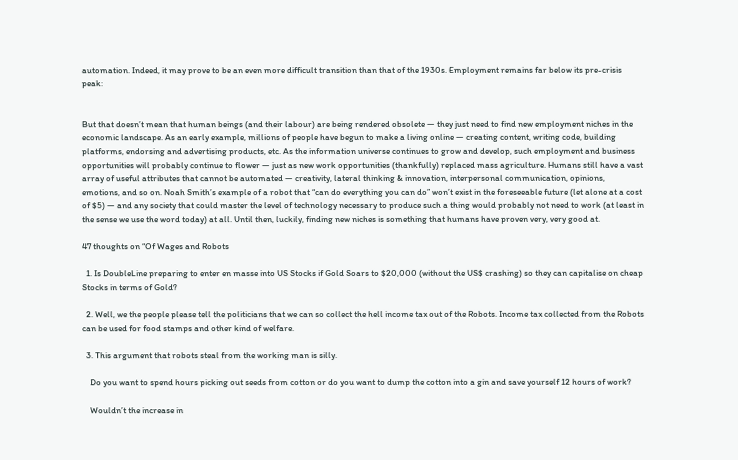automation. Indeed, it may prove to be an even more difficult transition than that of the 1930s. Employment remains far below its pre-crisis peak:


But that doesn’t mean that human beings (and their labour) are being rendered obsolete — they just need to find new employment niches in the economic landscape. As an early example, millions of people have begun to make a living online — creating content, writing code, building platforms, endorsing and advertising products, etc. As the information universe continues to grow and develop, such employment and business opportunities will probably continue to flower — just as new work opportunities (thankfully) replaced mass agriculture. Humans still have a vast array of useful attributes that cannot be automated — creativity, lateral thinking & innovation, interpersonal communication, opinions, emotions, and so on. Noah Smith’s example of a robot that “can do everything you can do” won’t exist in the foreseeable future (let alone at a cost of $5) — and any society that could master the level of technology necessary to produce such a thing would probably not need to work (at least in the sense we use the word today) at all. Until then, luckily, finding new niches is something that humans have proven very, very good at.

47 thoughts on “Of Wages and Robots

  1. Is DoubleLine preparing to enter en masse into US Stocks if Gold Soars to $20,000 (without the US$ crashing) so they can capitalise on cheap Stocks in terms of Gold?

  2. Well, we the people please tell the politicians that we can so collect the hell income tax out of the Robots. Income tax collected from the Robots can be used for food stamps and other kind of welfare.

  3. This argument that robots steal from the working man is silly.

    Do you want to spend hours picking out seeds from cotton or do you want to dump the cotton into a gin and save yourself 12 hours of work?

    Wouldn’t the increase in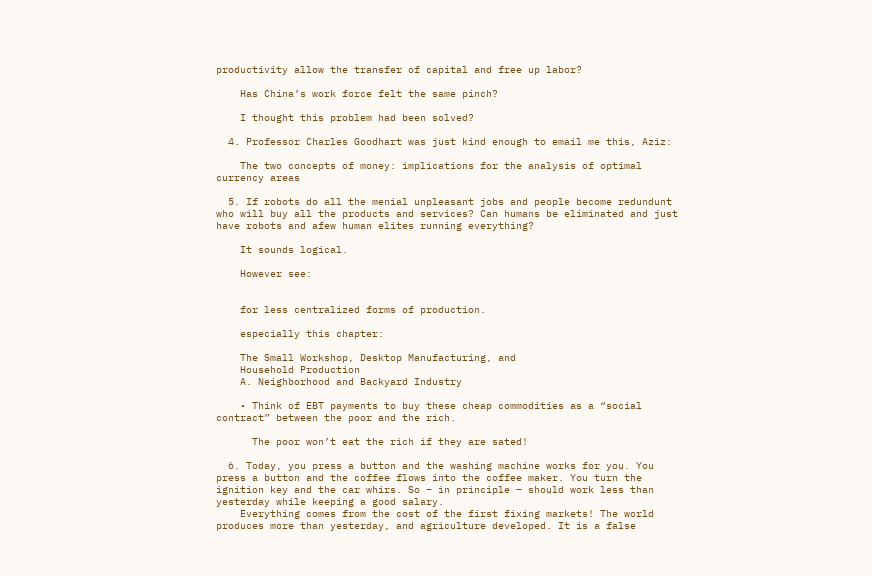productivity allow the transfer of capital and free up labor?

    Has China’s work force felt the same pinch?

    I thought this problem had been solved?

  4. Professor Charles Goodhart was just kind enough to email me this, Aziz:

    The two concepts of money: implications for the analysis of optimal currency areas

  5. If robots do all the menial unpleasant jobs and people become redundunt who will buy all the products and services? Can humans be eliminated and just have robots and afew human elites running everything?

    It sounds logical.

    However see:


    for less centralized forms of production.

    especially this chapter:

    The Small Workshop, Desktop Manufacturing, and
    Household Production
    A. Neighborhood and Backyard Industry

    • Think of EBT payments to buy these cheap commodities as a “social contract” between the poor and the rich.

      The poor won’t eat the rich if they are sated!

  6. Today, you press a button and the washing machine works for you. You press a button and the coffee flows into the coffee maker. You turn the ignition key and the car whirs. So – in principle – should work less than yesterday while keeping a good salary.
    Everything comes from the cost of the first fixing markets! The world produces more than yesterday, and agriculture developed. It is a false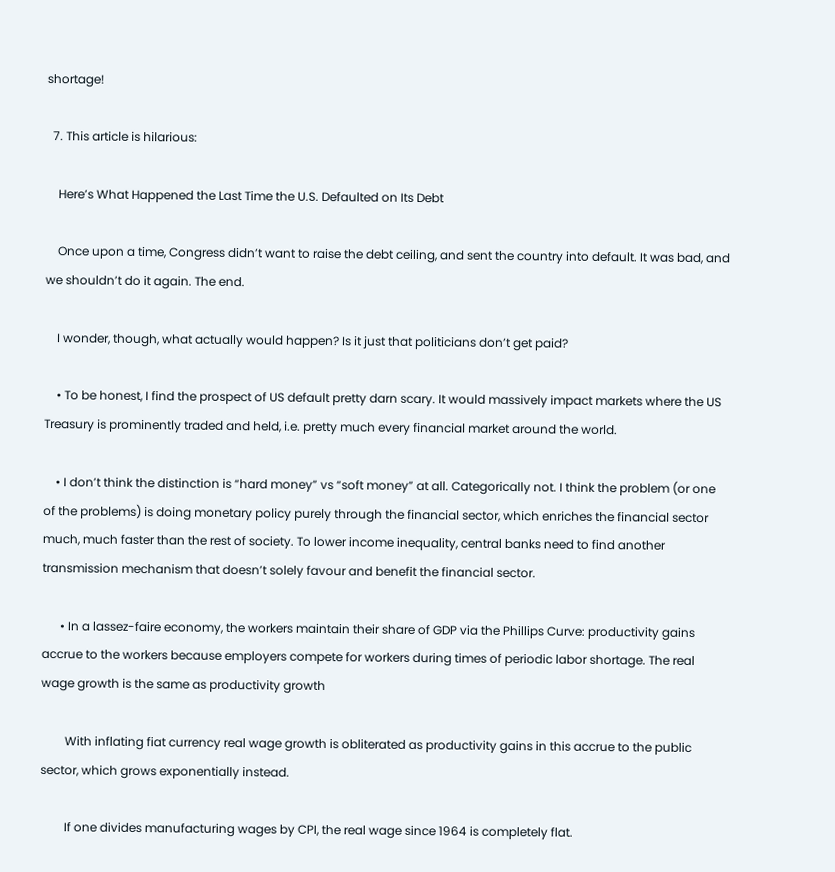shortage!

  7. This article is hilarious:

    Here’s What Happened the Last Time the U.S. Defaulted on Its Debt

    Once upon a time, Congress didn’t want to raise the debt ceiling, and sent the country into default. It was bad, and we shouldn’t do it again. The end.

    I wonder, though, what actually would happen? Is it just that politicians don’t get paid?

    • To be honest, I find the prospect of US default pretty darn scary. It would massively impact markets where the US Treasury is prominently traded and held, i.e. pretty much every financial market around the world.

    • I don’t think the distinction is “hard money” vs “soft money” at all. Categorically not. I think the problem (or one of the problems) is doing monetary policy purely through the financial sector, which enriches the financial sector much, much faster than the rest of society. To lower income inequality, central banks need to find another transmission mechanism that doesn’t solely favour and benefit the financial sector.

      • In a lassez-faire economy, the workers maintain their share of GDP via the Phillips Curve: productivity gains accrue to the workers because employers compete for workers during times of periodic labor shortage. The real wage growth is the same as productivity growth

        With inflating fiat currency real wage growth is obliterated as productivity gains in this accrue to the public sector, which grows exponentially instead.

        If one divides manufacturing wages by CPI, the real wage since 1964 is completely flat.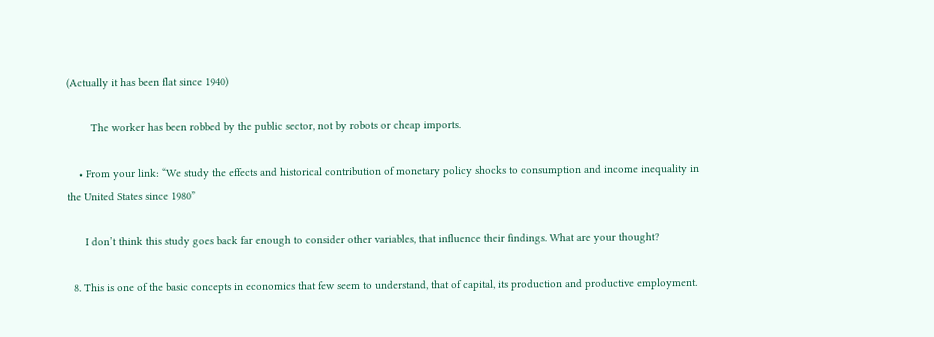(Actually it has been flat since 1940)

        The worker has been robbed by the public sector, not by robots or cheap imports.

    • From your link: “We study the effects and historical contribution of monetary policy shocks to consumption and income inequality in the United States since 1980”

      I don’t think this study goes back far enough to consider other variables, that influence their findings. What are your thought?

  8. This is one of the basic concepts in economics that few seem to understand, that of capital, its production and productive employment.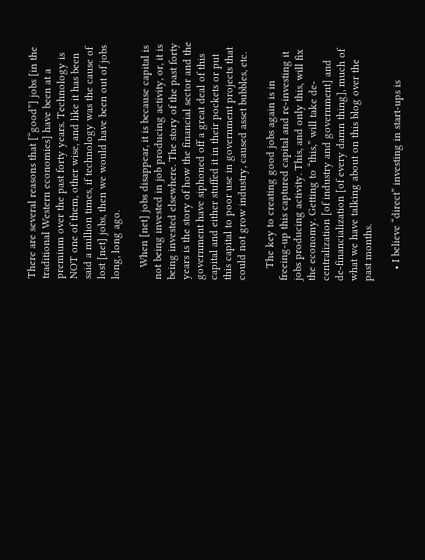There are several reasons that [“good”] jobs [in the traditional Western economies] have been at a premium over the past forty years. Technology is NOT one of them, other wise, and like it has been said a million times, if technology was the cause of lost [net] jobs, then we would have been out of jobs long, long ago.

    When [net] jobs disappear, it is because capital is not being invested in job producing activity, or, it is being invested elsewhere. The story of the past forty years is the story of how the financial sector and the government have siphoned off a great deal of this capital and either stuffed it in their pockets or put this capital to poor use in government projects that could not grow industry, caused asset bubbles, etc.

    The key to creating good jobs again is in freeing-up this captured capital and re-investing it jobs producing activity. This, and only this, will fix the economy. Getting to “this,” will take de-centralization [of industry and government] and de-financialization [of every damn thing], much of what we have talking about on this blog over the past months.

    • I believe “direct” investing in start-ups is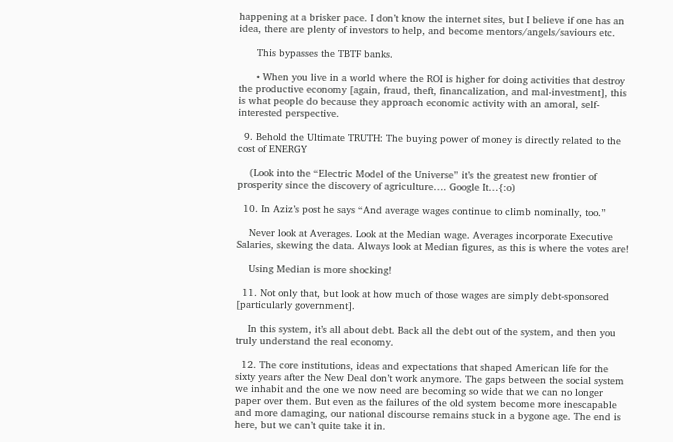happening at a brisker pace. I don’t know the internet sites, but I believe if one has an idea, there are plenty of investors to help, and become mentors/angels/saviours etc.

      This bypasses the TBTF banks.

      • When you live in a world where the ROI is higher for doing activities that destroy the productive economy [again, fraud, theft, financalization, and mal-investment], this is what people do because they approach economic activity with an amoral, self-interested perspective.

  9. Behold the Ultimate TRUTH: The buying power of money is directly related to the cost of ENERGY

    (Look into the “Electric Model of the Universe” it’s the greatest new frontier of prosperity since the discovery of agriculture…. Google It…{:o)

  10. In Aziz’s post he says “And average wages continue to climb nominally, too.”

    Never look at Averages. Look at the Median wage. Averages incorporate Executive Salaries, skewing the data. Always look at Median figures, as this is where the votes are!

    Using Median is more shocking!

  11. Not only that, but look at how much of those wages are simply debt-sponsored [particularly government].

    In this system, it’s all about debt. Back all the debt out of the system, and then you truly understand the real economy.

  12. The core institutions, ideas and expectations that shaped American life for the sixty years after the New Deal don’t work anymore. The gaps between the social system we inhabit and the one we now need are becoming so wide that we can no longer paper over them. But even as the failures of the old system become more inescapable and more damaging, our national discourse remains stuck in a bygone age. The end is here, but we can’t quite take it in.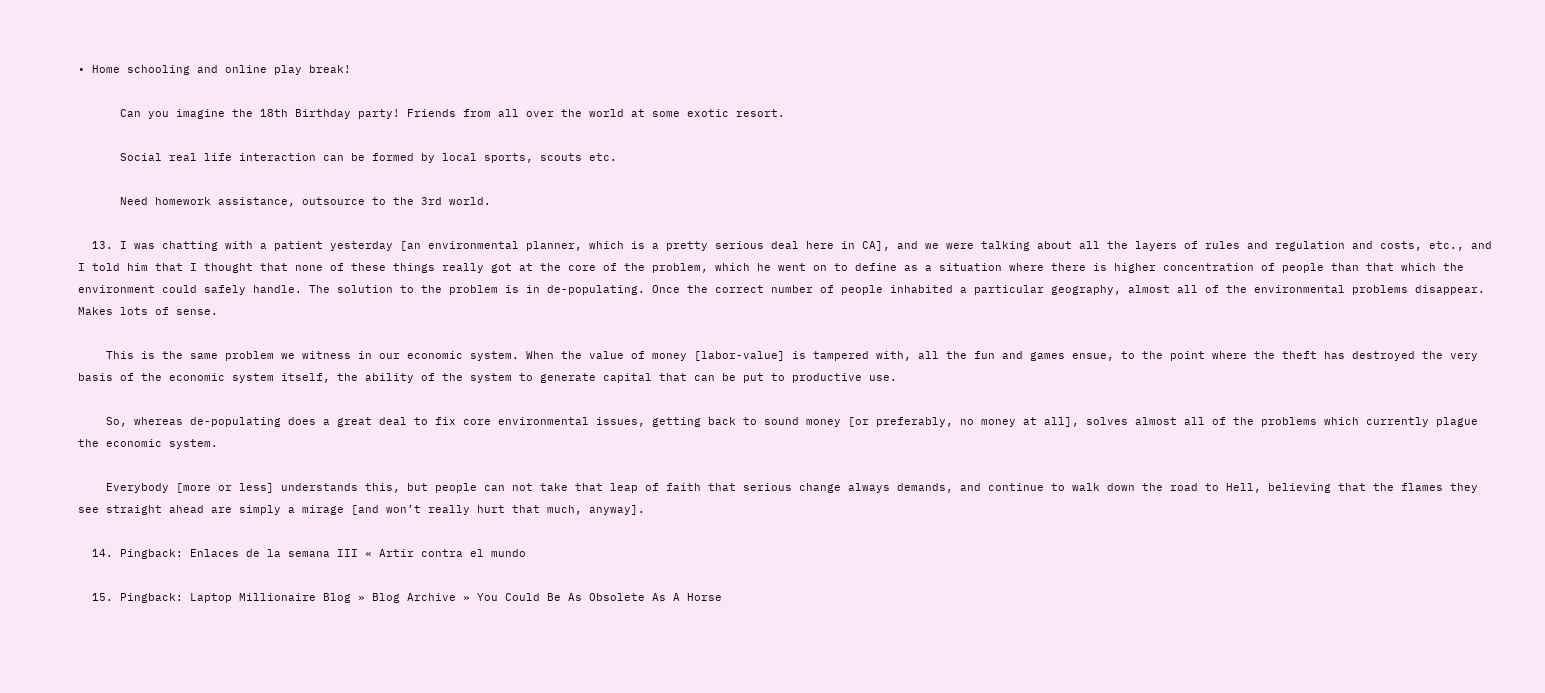• Home schooling and online play break!

      Can you imagine the 18th Birthday party! Friends from all over the world at some exotic resort.

      Social real life interaction can be formed by local sports, scouts etc.

      Need homework assistance, outsource to the 3rd world.

  13. I was chatting with a patient yesterday [an environmental planner, which is a pretty serious deal here in CA], and we were talking about all the layers of rules and regulation and costs, etc., and I told him that I thought that none of these things really got at the core of the problem, which he went on to define as a situation where there is higher concentration of people than that which the environment could safely handle. The solution to the problem is in de-populating. Once the correct number of people inhabited a particular geography, almost all of the environmental problems disappear. Makes lots of sense.

    This is the same problem we witness in our economic system. When the value of money [labor-value] is tampered with, all the fun and games ensue, to the point where the theft has destroyed the very basis of the economic system itself, the ability of the system to generate capital that can be put to productive use.

    So, whereas de-populating does a great deal to fix core environmental issues, getting back to sound money [or preferably, no money at all], solves almost all of the problems which currently plague the economic system.

    Everybody [more or less] understands this, but people can not take that leap of faith that serious change always demands, and continue to walk down the road to Hell, believing that the flames they see straight ahead are simply a mirage [and won’t really hurt that much, anyway].

  14. Pingback: Enlaces de la semana III « Artir contra el mundo

  15. Pingback: Laptop Millionaire Blog » Blog Archive » You Could Be As Obsolete As A Horse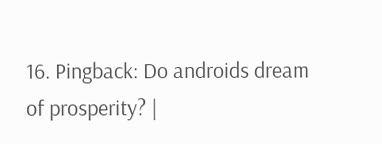16. Pingback: Do androids dream of prosperity? |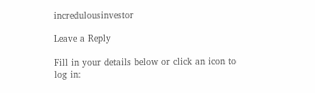incredulousinvestor

Leave a Reply

Fill in your details below or click an icon to log in: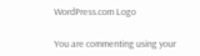WordPress.com Logo

You are commenting using your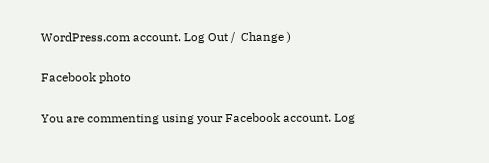WordPress.com account. Log Out /  Change )

Facebook photo

You are commenting using your Facebook account. Log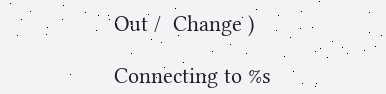Out /  Change )

Connecting to %s